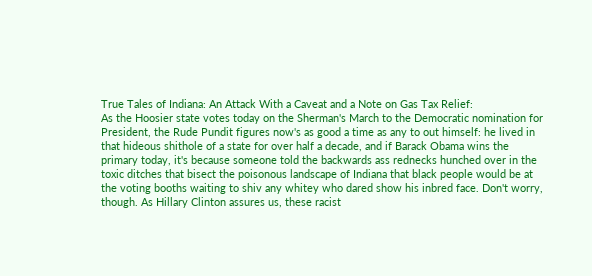True Tales of Indiana: An Attack With a Caveat and a Note on Gas Tax Relief:
As the Hoosier state votes today on the Sherman's March to the Democratic nomination for President, the Rude Pundit figures now's as good a time as any to out himself: he lived in that hideous shithole of a state for over half a decade, and if Barack Obama wins the primary today, it's because someone told the backwards ass rednecks hunched over in the toxic ditches that bisect the poisonous landscape of Indiana that black people would be at the voting booths waiting to shiv any whitey who dared show his inbred face. Don't worry, though. As Hillary Clinton assures us, these racist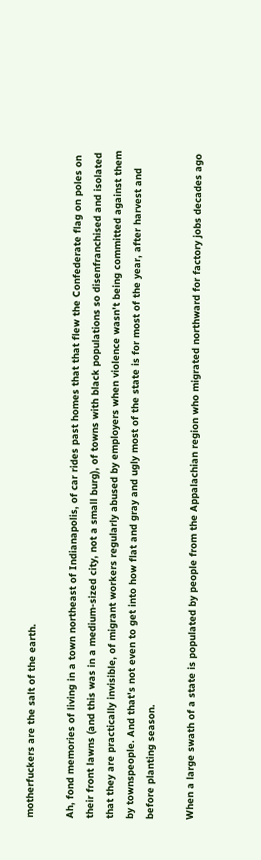motherfuckers are the salt of the earth.

Ah, fond memories of living in a town northeast of Indianapolis, of car rides past homes that that flew the Confederate flag on poles on their front lawns (and this was in a medium-sized city, not a small burg), of towns with black populations so disenfranchised and isolated that they are practically invisible, of migrant workers regularly abused by employers when violence wasn't being committed against them by townspeople. And that's not even to get into how flat and gray and ugly most of the state is for most of the year, after harvest and before planting season.

When a large swath of a state is populated by people from the Appalachian region who migrated northward for factory jobs decades ago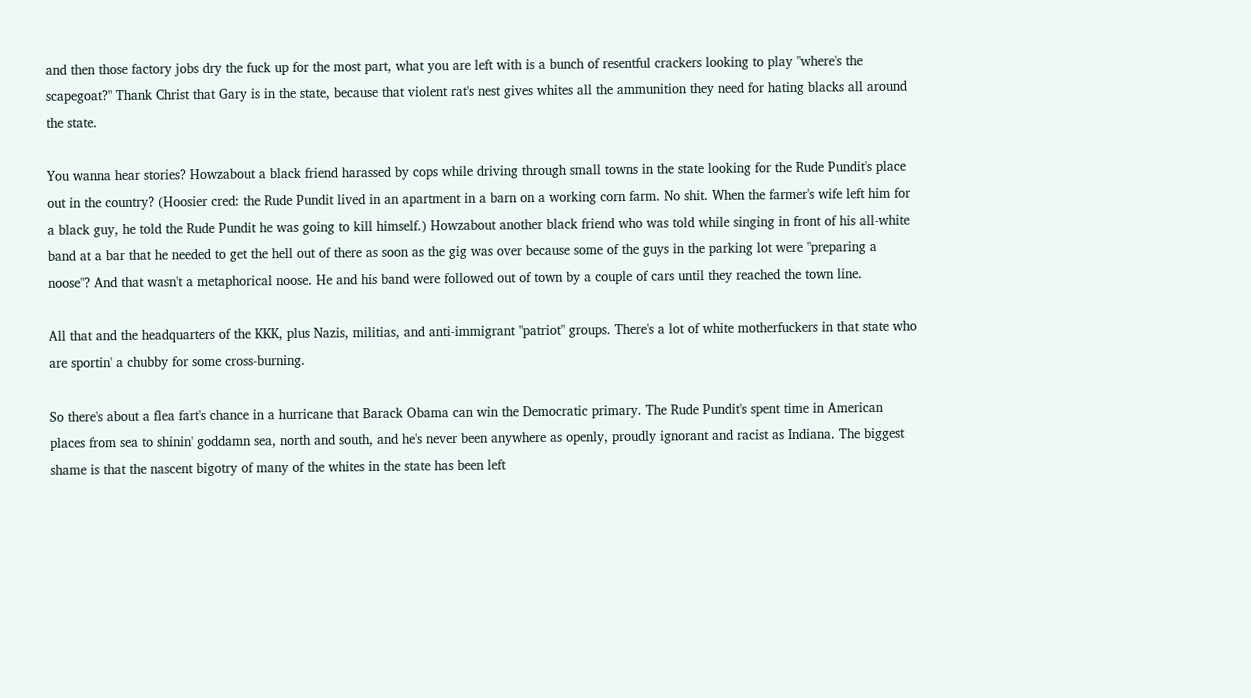and then those factory jobs dry the fuck up for the most part, what you are left with is a bunch of resentful crackers looking to play "where's the scapegoat?" Thank Christ that Gary is in the state, because that violent rat's nest gives whites all the ammunition they need for hating blacks all around the state.

You wanna hear stories? Howzabout a black friend harassed by cops while driving through small towns in the state looking for the Rude Pundit's place out in the country? (Hoosier cred: the Rude Pundit lived in an apartment in a barn on a working corn farm. No shit. When the farmer's wife left him for a black guy, he told the Rude Pundit he was going to kill himself.) Howzabout another black friend who was told while singing in front of his all-white band at a bar that he needed to get the hell out of there as soon as the gig was over because some of the guys in the parking lot were "preparing a noose"? And that wasn't a metaphorical noose. He and his band were followed out of town by a couple of cars until they reached the town line.

All that and the headquarters of the KKK, plus Nazis, militias, and anti-immigrant "patriot" groups. There's a lot of white motherfuckers in that state who are sportin' a chubby for some cross-burning.

So there's about a flea fart's chance in a hurricane that Barack Obama can win the Democratic primary. The Rude Pundit's spent time in American places from sea to shinin' goddamn sea, north and south, and he's never been anywhere as openly, proudly ignorant and racist as Indiana. The biggest shame is that the nascent bigotry of many of the whites in the state has been left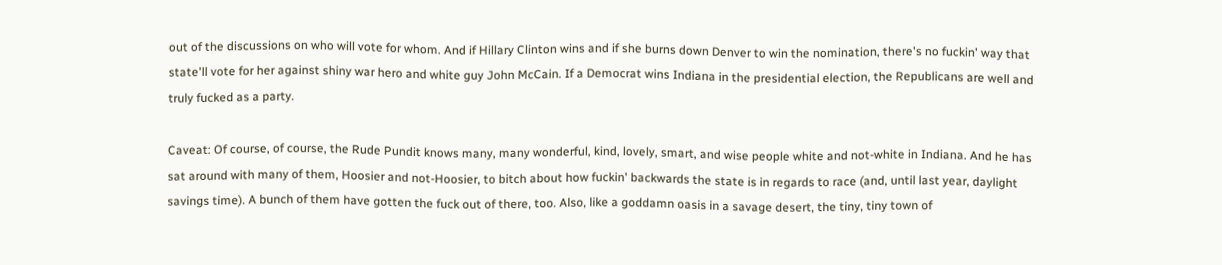out of the discussions on who will vote for whom. And if Hillary Clinton wins and if she burns down Denver to win the nomination, there's no fuckin' way that state'll vote for her against shiny war hero and white guy John McCain. If a Democrat wins Indiana in the presidential election, the Republicans are well and truly fucked as a party.

Caveat: Of course, of course, the Rude Pundit knows many, many wonderful, kind, lovely, smart, and wise people white and not-white in Indiana. And he has sat around with many of them, Hoosier and not-Hoosier, to bitch about how fuckin' backwards the state is in regards to race (and, until last year, daylight savings time). A bunch of them have gotten the fuck out of there, too. Also, like a goddamn oasis in a savage desert, the tiny, tiny town of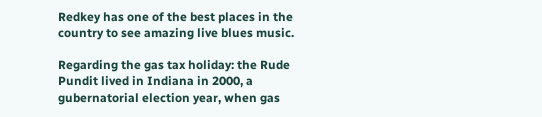Redkey has one of the best places in the country to see amazing live blues music.

Regarding the gas tax holiday: the Rude Pundit lived in Indiana in 2000, a gubernatorial election year, when gas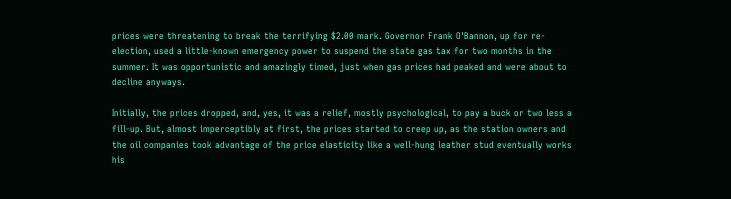prices were threatening to break the terrifying $2.00 mark. Governor Frank O'Bannon, up for re-election, used a little-known emergency power to suspend the state gas tax for two months in the summer. It was opportunistic and amazingly timed, just when gas prices had peaked and were about to decline anyways.

Initially, the prices dropped, and, yes, it was a relief, mostly psychological, to pay a buck or two less a fill-up. But, almost imperceptibly at first, the prices started to creep up, as the station owners and the oil companies took advantage of the price elasticity like a well-hung leather stud eventually works his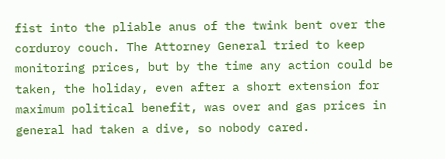fist into the pliable anus of the twink bent over the corduroy couch. The Attorney General tried to keep monitoring prices, but by the time any action could be taken, the holiday, even after a short extension for maximum political benefit, was over and gas prices in general had taken a dive, so nobody cared.